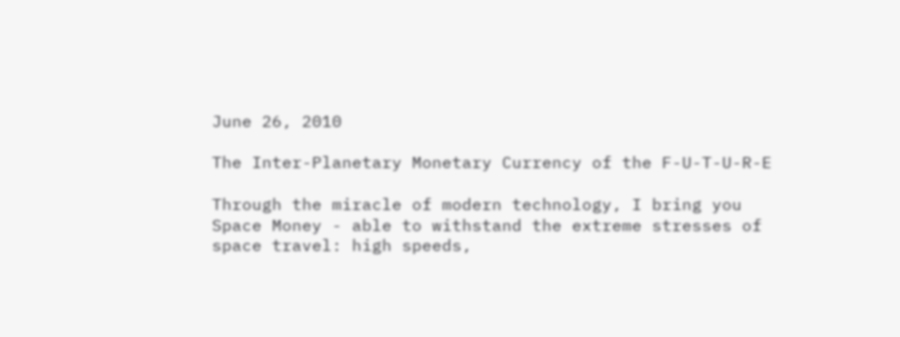June 26, 2010

The Inter-Planetary Monetary Currency of the F-U-T-U-R-E

Through the miracle of modern technology, I bring you Space Money - able to withstand the extreme stresses of space travel: high speeds,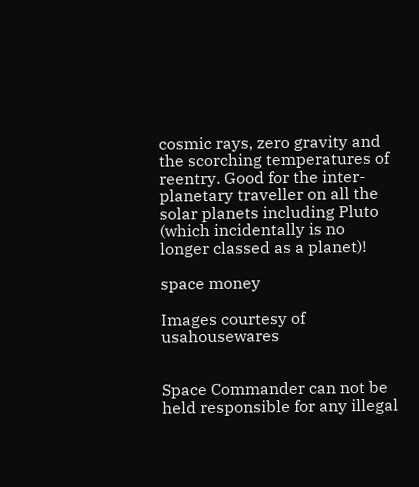cosmic rays, zero gravity and the scorching temperatures of reentry. Good for the inter-planetary traveller on all the solar planets including Pluto (which incidentally is no longer classed as a planet)!

space money

Images courtesy of usahousewares


Space Commander can not be held responsible for any illegal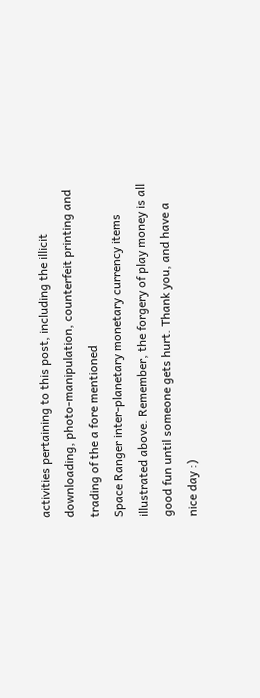activities pertaining to this post, including the illicit downloading, photo-manipulation, counterfeit printing and trading of the a fore mentioned
Space Ranger inter-planetary monetary currency items illustrated above. Remember, the forgery of play money is all good fun until someone gets hurt. Thank you, and have a nice day :)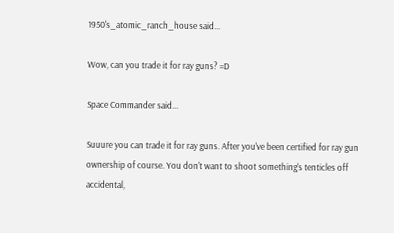1950's_atomic_ranch_house said...

Wow, can you trade it for ray guns? =D

Space Commander said...

Suuure you can trade it for ray guns. After you've been certified for ray gun ownership of course. You don't want to shoot something's tenticles off accidental,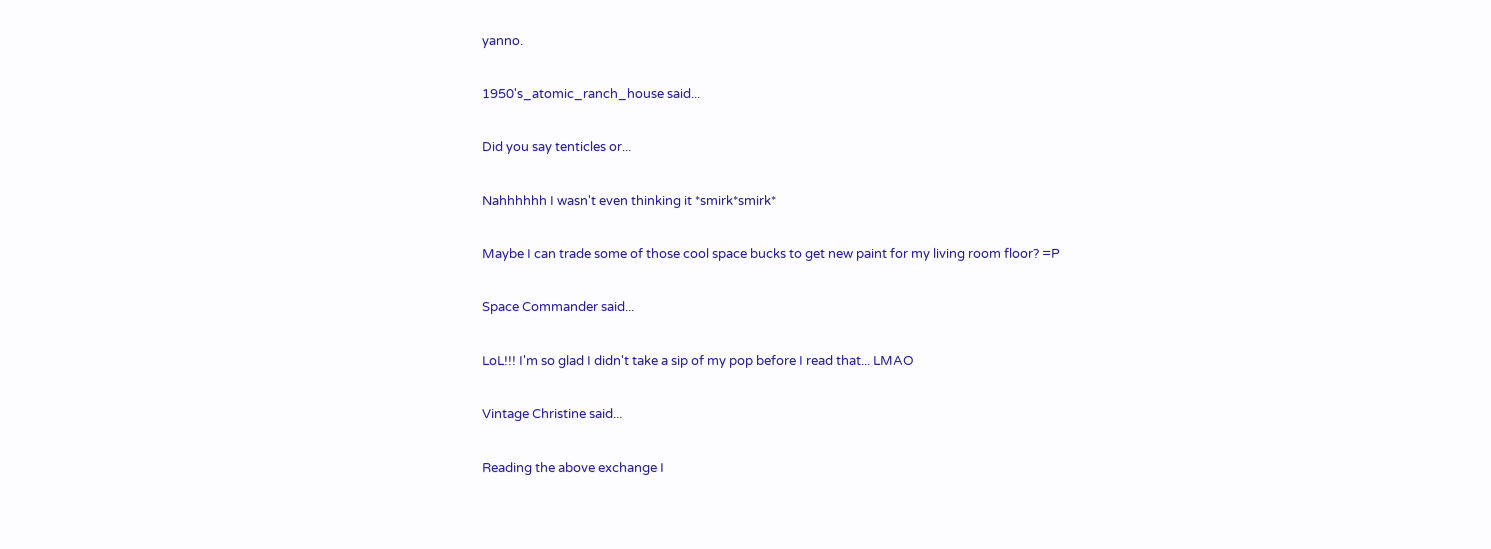yanno.

1950's_atomic_ranch_house said...

Did you say tenticles or...

Nahhhhhh I wasn't even thinking it *smirk*smirk*

Maybe I can trade some of those cool space bucks to get new paint for my living room floor? =P

Space Commander said...

LoL!!! I'm so glad I didn't take a sip of my pop before I read that... LMAO

Vintage Christine said...

Reading the above exchange I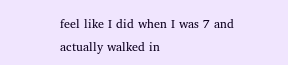feel like I did when I was 7 and actually walked in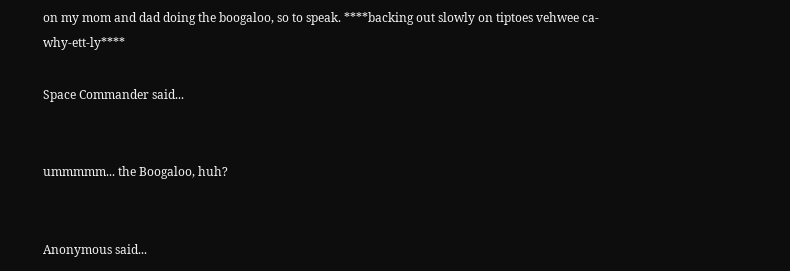on my mom and dad doing the boogaloo, so to speak. ****backing out slowly on tiptoes vehwee ca-why-ett-ly****

Space Commander said...


ummmmm... the Boogaloo, huh?


Anonymous said...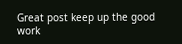Great post keep up the good work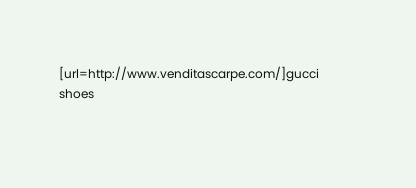[url=http://www.venditascarpe.com/]gucci shoes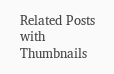Related Posts with Thumbnails